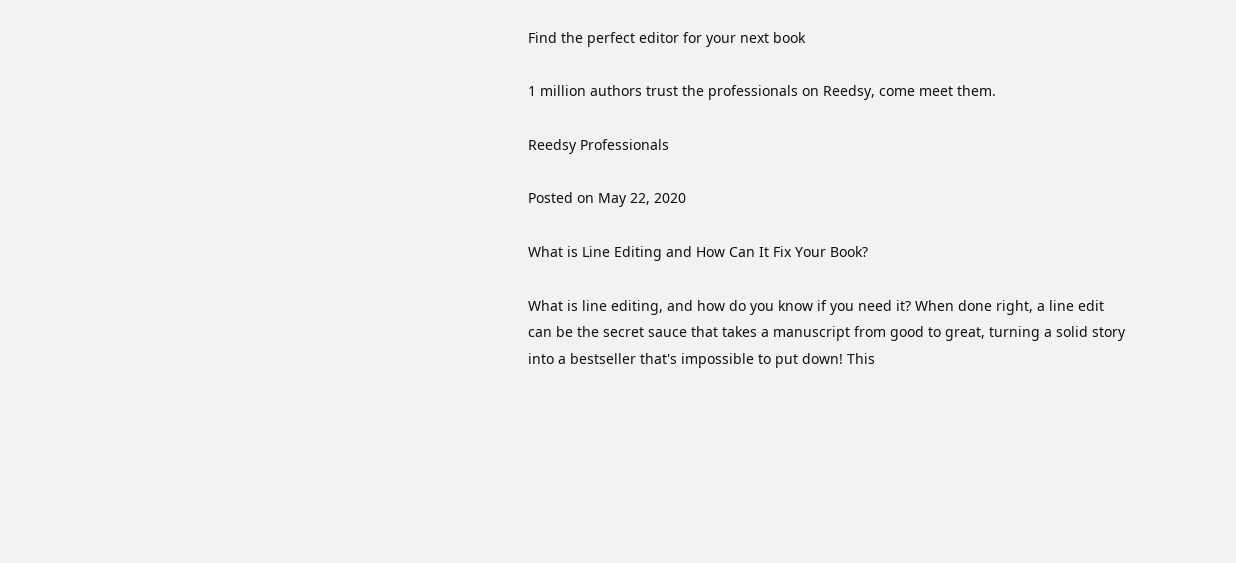Find the perfect editor for your next book

1 million authors trust the professionals on Reedsy, come meet them.

Reedsy Professionals

Posted on May 22, 2020

What is Line Editing and How Can It Fix Your Book?

What is line editing, and how do you know if you need it? When done right, a line edit can be the secret sauce that takes a manuscript from good to great, turning a solid story into a bestseller that's impossible to put down! This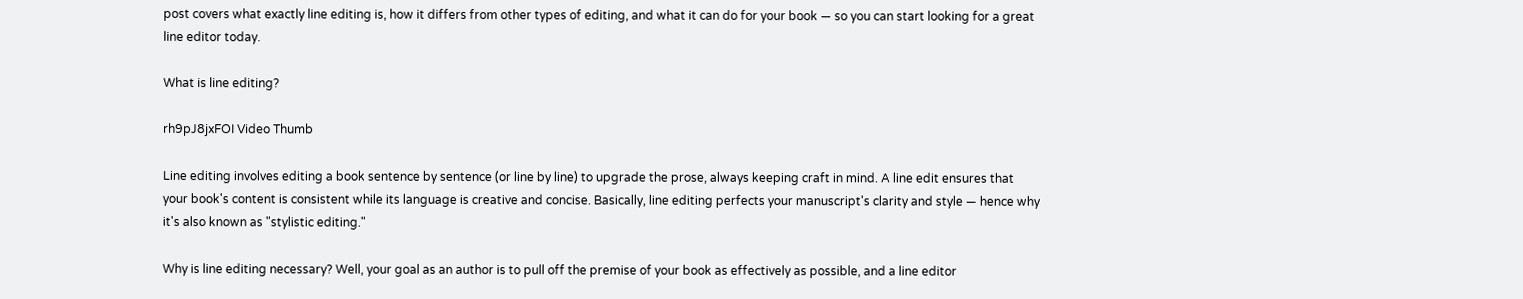post covers what exactly line editing is, how it differs from other types of editing, and what it can do for your book — so you can start looking for a great line editor today.

What is line editing?

rh9pJ8jxFOI Video Thumb

Line editing involves editing a book sentence by sentence (or line by line) to upgrade the prose, always keeping craft in mind. A line edit ensures that your book's content is consistent while its language is creative and concise. Basically, line editing perfects your manuscript's clarity and style — hence why it's also known as "stylistic editing."

Why is line editing necessary? Well, your goal as an author is to pull off the premise of your book as effectively as possible, and a line editor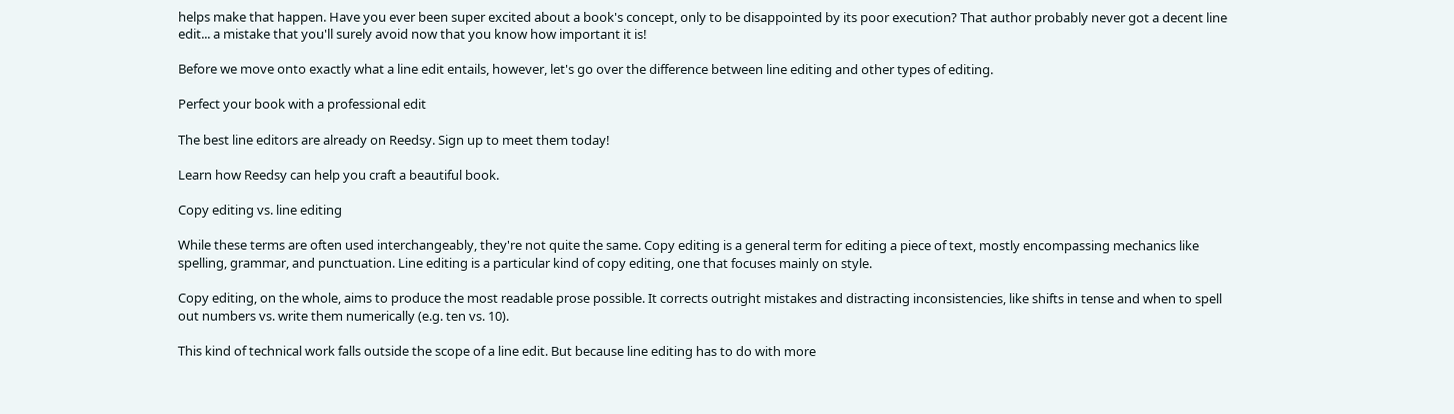helps make that happen. Have you ever been super excited about a book's concept, only to be disappointed by its poor execution? That author probably never got a decent line edit... a mistake that you'll surely avoid now that you know how important it is!

Before we move onto exactly what a line edit entails, however, let's go over the difference between line editing and other types of editing.

Perfect your book with a professional edit

The best line editors are already on Reedsy. Sign up to meet them today!

Learn how Reedsy can help you craft a beautiful book.

Copy editing vs. line editing

While these terms are often used interchangeably, they're not quite the same. Copy editing is a general term for editing a piece of text, mostly encompassing mechanics like spelling, grammar, and punctuation. Line editing is a particular kind of copy editing, one that focuses mainly on style.

Copy editing, on the whole, aims to produce the most readable prose possible. It corrects outright mistakes and distracting inconsistencies, like shifts in tense and when to spell out numbers vs. write them numerically (e.g. ten vs. 10).

This kind of technical work falls outside the scope of a line edit. But because line editing has to do with more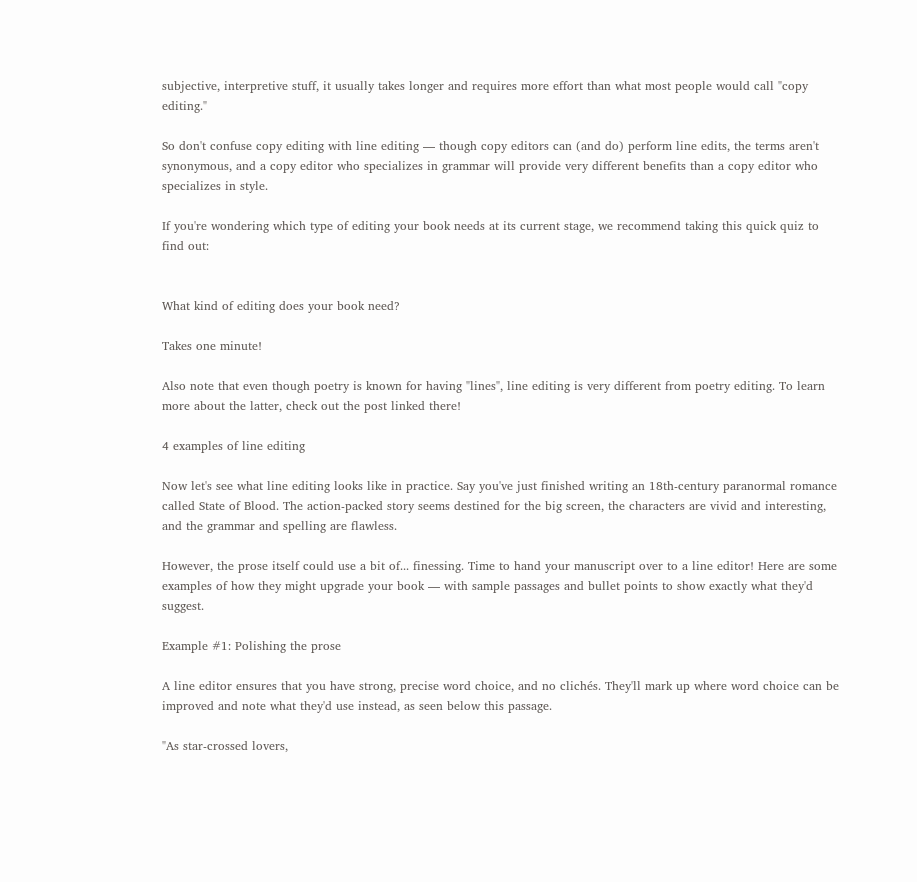subjective, interpretive stuff, it usually takes longer and requires more effort than what most people would call "copy editing."

So don't confuse copy editing with line editing — though copy editors can (and do) perform line edits, the terms aren't synonymous, and a copy editor who specializes in grammar will provide very different benefits than a copy editor who specializes in style.

If you're wondering which type of editing your book needs at its current stage, we recommend taking this quick quiz to find out:


What kind of editing does your book need?

Takes one minute!

Also note that even though poetry is known for having "lines", line editing is very different from poetry editing. To learn more about the latter, check out the post linked there!

4 examples of line editing

Now let's see what line editing looks like in practice. Say you've just finished writing an 18th-century paranormal romance called State of Blood. The action-packed story seems destined for the big screen, the characters are vivid and interesting, and the grammar and spelling are flawless.

However, the prose itself could use a bit of... finessing. Time to hand your manuscript over to a line editor! Here are some examples of how they might upgrade your book — with sample passages and bullet points to show exactly what they'd suggest.

Example #1: Polishing the prose

A line editor ensures that you have strong, precise word choice, and no clichés. They'll mark up where word choice can be improved and note what they'd use instead, as seen below this passage.

"As star-crossed lovers,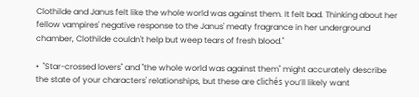Clothilde and Janus felt like the whole world was against them. It felt bad. Thinking about her fellow vampires' negative response to the Janus' meaty fragrance in her underground chamber, Clothilde couldn't help but weep tears of fresh blood."

•  "Star-crossed lovers" and "the whole world was against them" might accurately describe the state of your characters' relationships, but these are clichés you’ll likely want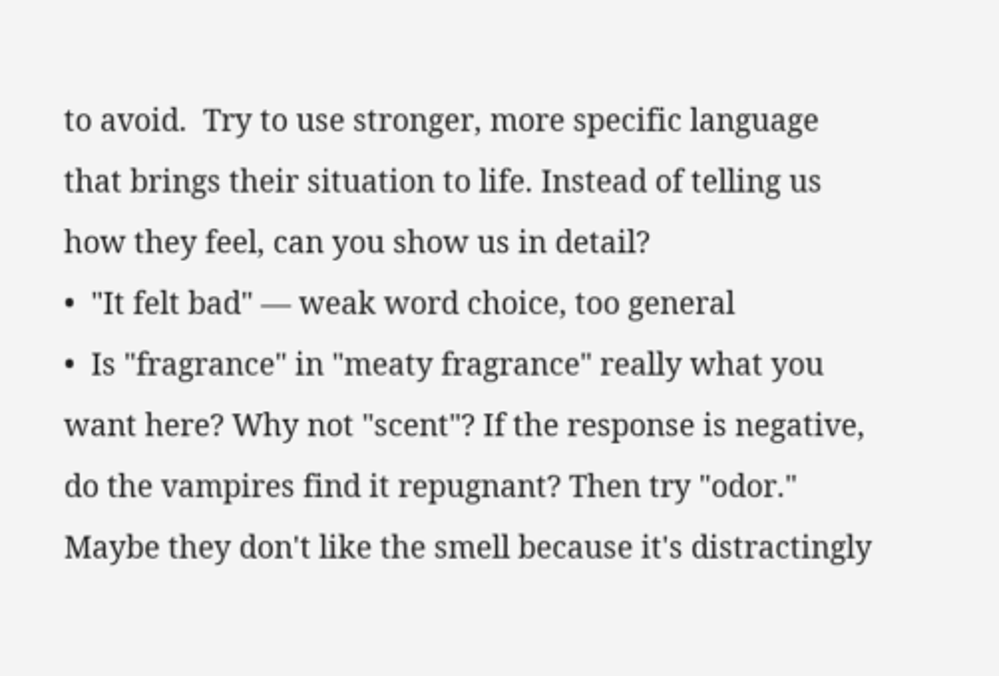to avoid.  Try to use stronger, more specific language that brings their situation to life. Instead of telling us how they feel, can you show us in detail?
•  "It felt bad" — weak word choice, too general
•  Is "fragrance" in "meaty fragrance" really what you want here? Why not "scent"? If the response is negative, do the vampires find it repugnant? Then try "odor." Maybe they don't like the smell because it's distractingly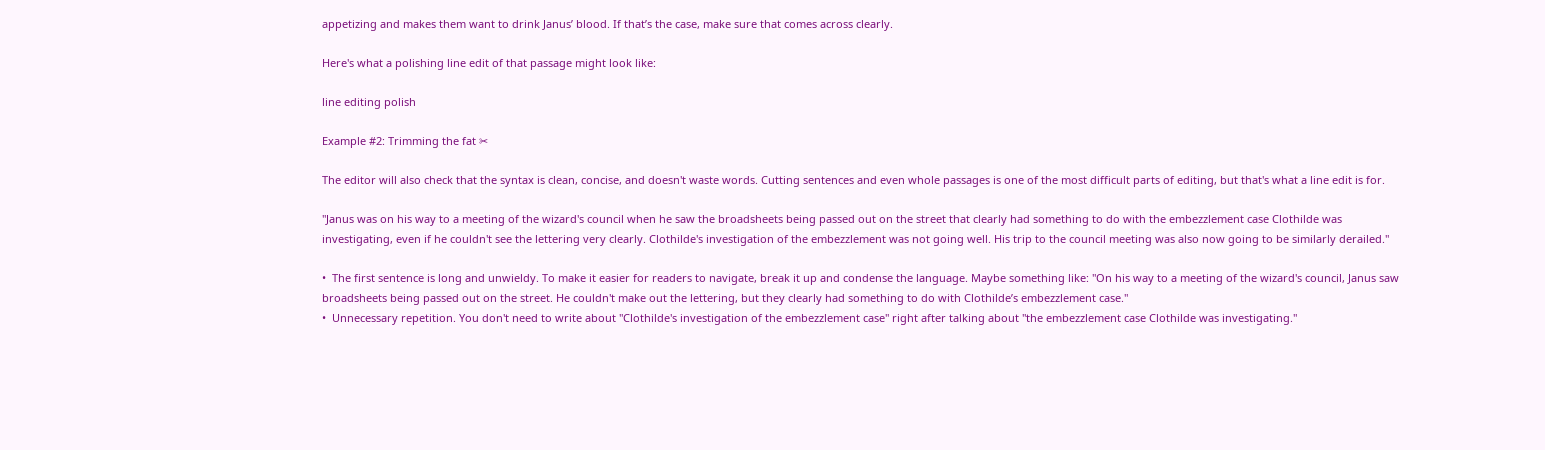appetizing and makes them want to drink Janus’ blood. If that’s the case, make sure that comes across clearly.

Here's what a polishing line edit of that passage might look like:

line editing polish

Example #2: Trimming the fat ✂

The editor will also check that the syntax is clean, concise, and doesn't waste words. Cutting sentences and even whole passages is one of the most difficult parts of editing, but that's what a line edit is for.

"Janus was on his way to a meeting of the wizard's council when he saw the broadsheets being passed out on the street that clearly had something to do with the embezzlement case Clothilde was investigating, even if he couldn't see the lettering very clearly. Clothilde's investigation of the embezzlement was not going well. His trip to the council meeting was also now going to be similarly derailed."

•  The first sentence is long and unwieldy. To make it easier for readers to navigate, break it up and condense the language. Maybe something like: "On his way to a meeting of the wizard's council, Janus saw broadsheets being passed out on the street. He couldn't make out the lettering, but they clearly had something to do with Clothilde’s embezzlement case."
•  Unnecessary repetition. You don't need to write about "Clothilde's investigation of the embezzlement case" right after talking about "the embezzlement case Clothilde was investigating."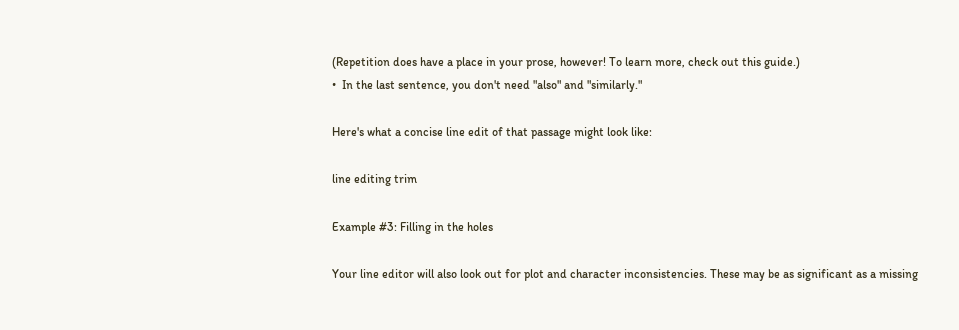(Repetition does have a place in your prose, however! To learn more, check out this guide.)
•  In the last sentence, you don't need "also" and "similarly."

Here's what a concise line edit of that passage might look like:

line editing trim

Example #3: Filling in the holes

Your line editor will also look out for plot and character inconsistencies. These may be as significant as a missing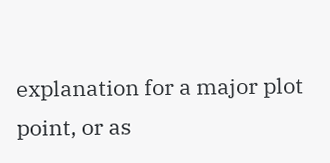explanation for a major plot point, or as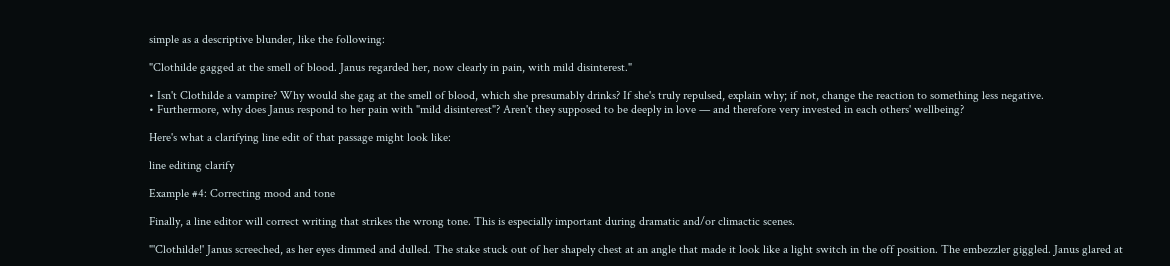simple as a descriptive blunder, like the following:

"Clothilde gagged at the smell of blood. Janus regarded her, now clearly in pain, with mild disinterest."

• Isn't Clothilde a vampire? Why would she gag at the smell of blood, which she presumably drinks? If she's truly repulsed, explain why; if not, change the reaction to something less negative.
• Furthermore, why does Janus respond to her pain with "mild disinterest"? Aren't they supposed to be deeply in love — and therefore very invested in each others' wellbeing?

Here's what a clarifying line edit of that passage might look like:

line editing clarify

Example #4: Correcting mood and tone

Finally, a line editor will correct writing that strikes the wrong tone. This is especially important during dramatic and/or climactic scenes.

"'Clothilde!' Janus screeched, as her eyes dimmed and dulled. The stake stuck out of her shapely chest at an angle that made it look like a light switch in the off position. The embezzler giggled. Janus glared at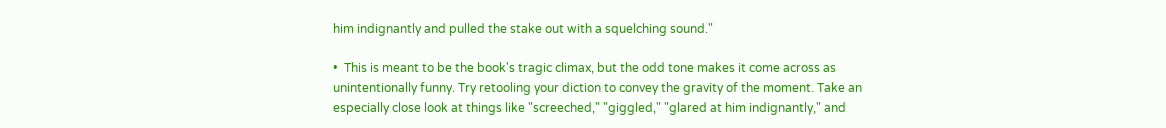him indignantly and pulled the stake out with a squelching sound."

•  This is meant to be the book's tragic climax, but the odd tone makes it come across as unintentionally funny. Try retooling your diction to convey the gravity of the moment. Take an especially close look at things like "screeched," "giggled," "glared at him indignantly," and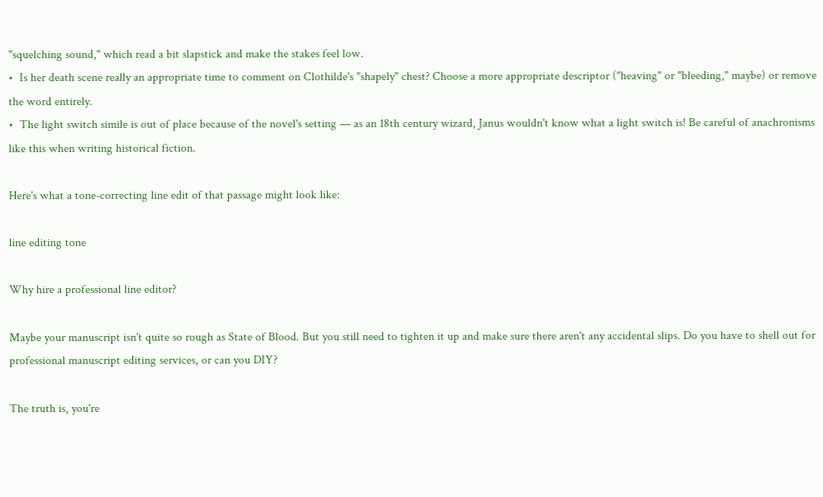"squelching sound," which read a bit slapstick and make the stakes feel low.
•  Is her death scene really an appropriate time to comment on Clothilde's "shapely" chest? Choose a more appropriate descriptor ("heaving" or "bleeding," maybe) or remove the word entirely.
•  The light switch simile is out of place because of the novel's setting — as an 18th century wizard, Janus wouldn't know what a light switch is! Be careful of anachronisms like this when writing historical fiction.

Here's what a tone-correcting line edit of that passage might look like:

line editing tone

Why hire a professional line editor?

Maybe your manuscript isn't quite so rough as State of Blood. But you still need to tighten it up and make sure there aren't any accidental slips. Do you have to shell out for professional manuscript editing services, or can you DIY?

The truth is, you're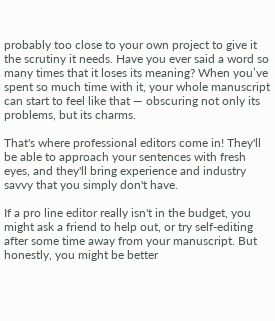probably too close to your own project to give it the scrutiny it needs. Have you ever said a word so many times that it loses its meaning? When you’ve spent so much time with it, your whole manuscript can start to feel like that — obscuring not only its problems, but its charms.

That's where professional editors come in! They'll be able to approach your sentences with fresh eyes, and they'll bring experience and industry savvy that you simply don't have.

If a pro line editor really isn't in the budget, you might ask a friend to help out, or try self-editing after some time away from your manuscript. But honestly, you might be better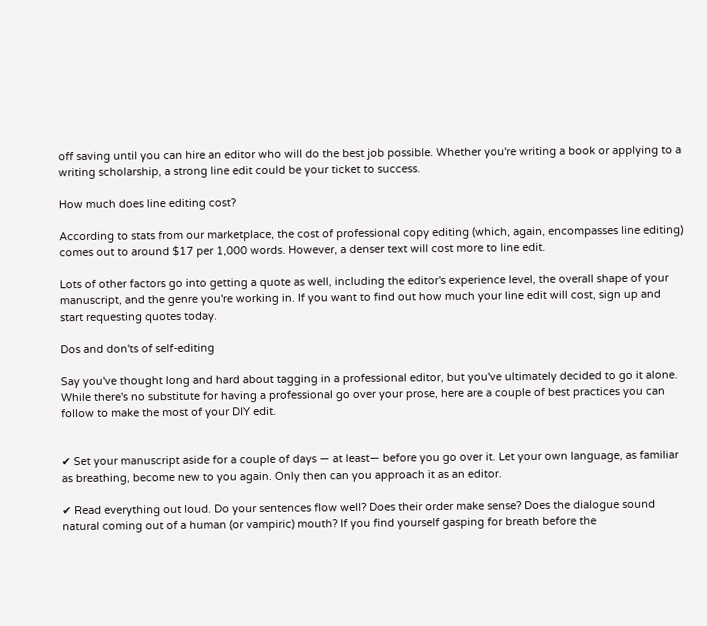off saving until you can hire an editor who will do the best job possible. Whether you're writing a book or applying to a writing scholarship, a strong line edit could be your ticket to success.

How much does line editing cost?

According to stats from our marketplace, the cost of professional copy editing (which, again, encompasses line editing) comes out to around $17 per 1,000 words. However, a denser text will cost more to line edit.

Lots of other factors go into getting a quote as well, including the editor's experience level, the overall shape of your manuscript, and the genre you're working in. If you want to find out how much your line edit will cost, sign up and start requesting quotes today.

Dos and don'ts of self-editing

Say you've thought long and hard about tagging in a professional editor, but you've ultimately decided to go it alone. While there's no substitute for having a professional go over your prose, here are a couple of best practices you can follow to make the most of your DIY edit.


✔ Set your manuscript aside for a couple of days — at least— before you go over it. Let your own language, as familiar as breathing, become new to you again. Only then can you approach it as an editor.

✔ Read everything out loud. Do your sentences flow well? Does their order make sense? Does the dialogue sound natural coming out of a human (or vampiric) mouth? If you find yourself gasping for breath before the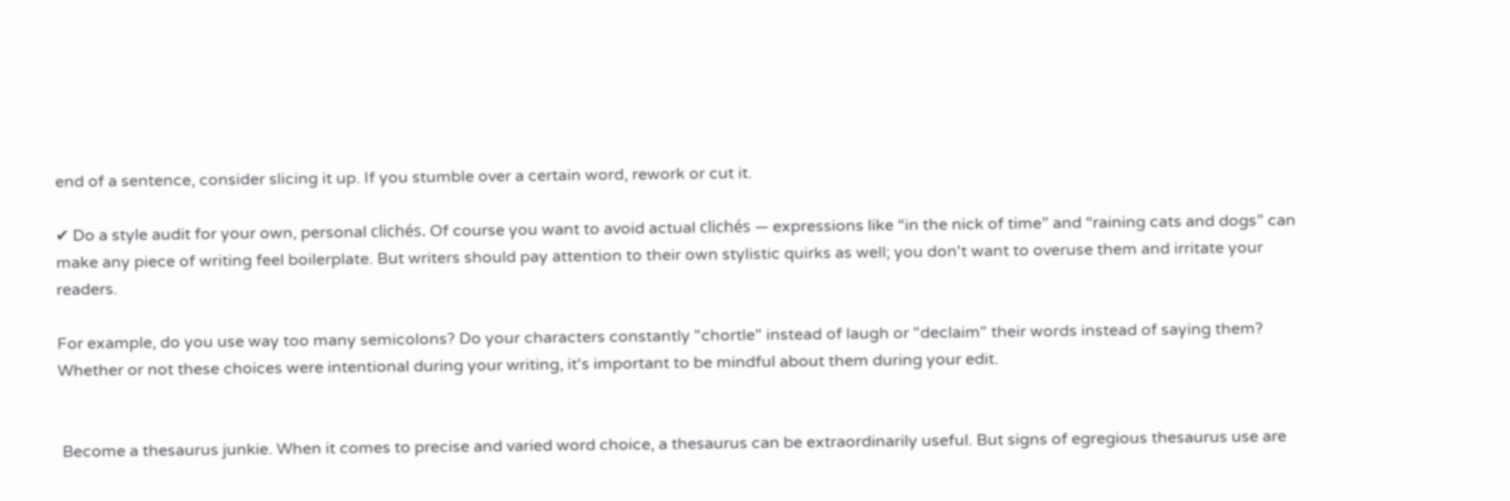end of a sentence, consider slicing it up. If you stumble over a certain word, rework or cut it.

✔ Do a style audit for your own, personal clichés. Of course you want to avoid actual clichés — expressions like “in the nick of time” and “raining cats and dogs” can make any piece of writing feel boilerplate. But writers should pay attention to their own stylistic quirks as well; you don't want to overuse them and irritate your readers.

For example, do you use way too many semicolons? Do your characters constantly "chortle" instead of laugh or "declaim" their words instead of saying them? Whether or not these choices were intentional during your writing, it's important to be mindful about them during your edit.


 Become a thesaurus junkie. When it comes to precise and varied word choice, a thesaurus can be extraordinarily useful. But signs of egregious thesaurus use are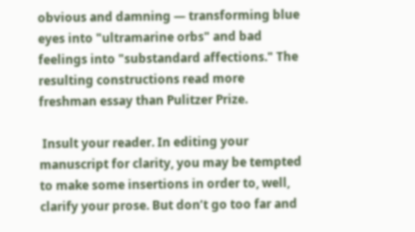obvious and damning — transforming blue eyes into "ultramarine orbs" and bad feelings into "substandard affections." The resulting constructions read more freshman essay than Pulitzer Prize.

 Insult your reader. In editing your manuscript for clarity, you may be tempted to make some insertions in order to, well, clarify your prose. But don’t go too far and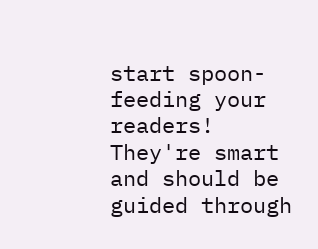start spoon-feeding your readers! They're smart and should be guided through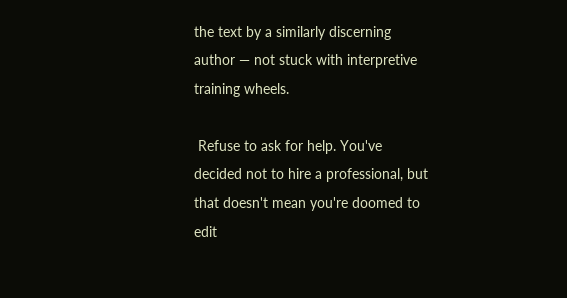the text by a similarly discerning author — not stuck with interpretive training wheels.

 Refuse to ask for help. You've decided not to hire a professional, but that doesn't mean you're doomed to edit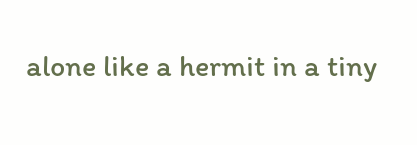alone like a hermit in a tiny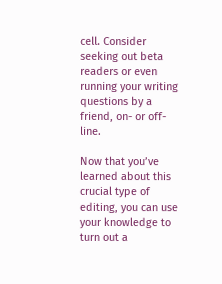cell. Consider seeking out beta readers or even running your writing questions by a friend, on- or off-line.

Now that you’ve learned about this crucial type of editing, you can use your knowledge to turn out a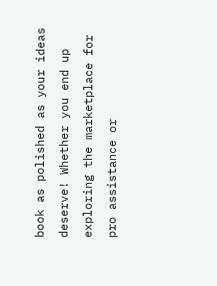book as polished as your ideas deserve! Whether you end up exploring the marketplace for pro assistance or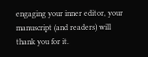engaging your inner editor, your manuscript (and readers) will thank you for it.